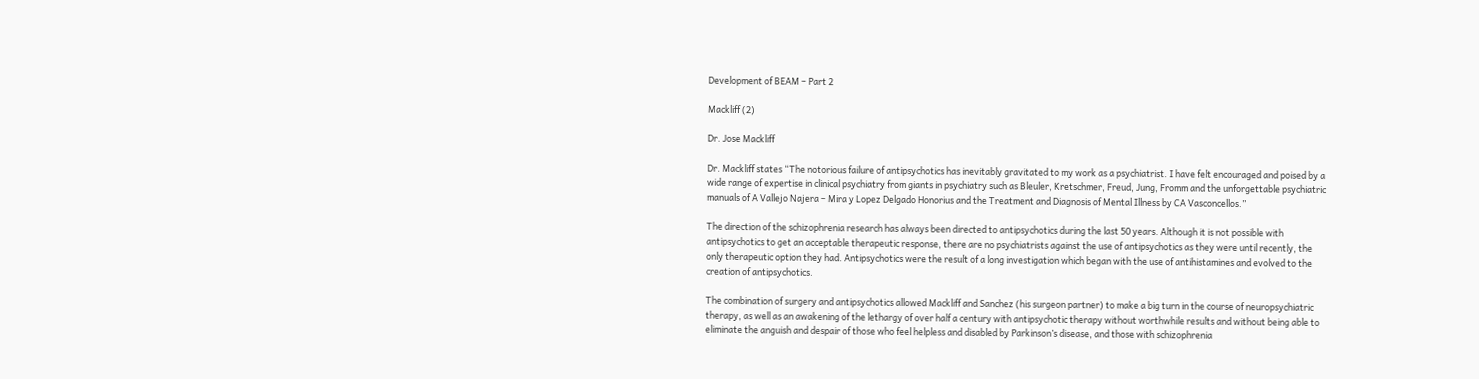Development of BEAM – Part 2

Mackliff (2)

Dr. Jose Mackliff

Dr. Mackliff states “The notorious failure of antipsychotics has inevitably gravitated to my work as a psychiatrist. I have felt encouraged and poised by a wide range of expertise in clinical psychiatry from giants in psychiatry such as Bleuler, Kretschmer, Freud, Jung, Fromm and the unforgettable psychiatric manuals of A Vallejo Najera – Mira y Lopez Delgado Honorius and the Treatment and Diagnosis of Mental Illness by CA Vasconcellos.”

The direction of the schizophrenia research has always been directed to antipsychotics during the last 50 years. Although it is not possible with antipsychotics to get an acceptable therapeutic response, there are no psychiatrists against the use of antipsychotics as they were until recently, the only therapeutic option they had. Antipsychotics were the result of a long investigation which began with the use of antihistamines and evolved to the creation of antipsychotics.

The combination of surgery and antipsychotics allowed Mackliff and Sanchez (his surgeon partner) to make a big turn in the course of neuropsychiatric therapy, as well as an awakening of the lethargy of over half a century with antipsychotic therapy without worthwhile results and without being able to eliminate the anguish and despair of those who feel helpless and disabled by Parkinson’s disease, and those with schizophrenia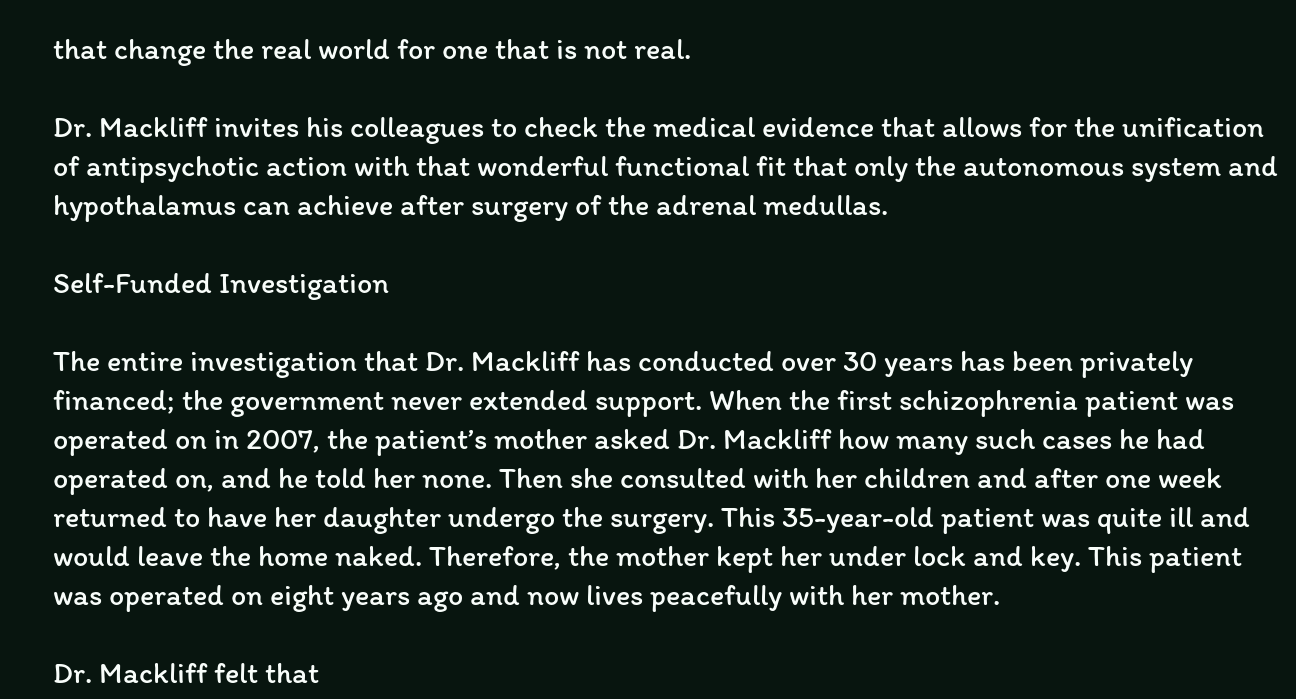that change the real world for one that is not real.

Dr. Mackliff invites his colleagues to check the medical evidence that allows for the unification of antipsychotic action with that wonderful functional fit that only the autonomous system and hypothalamus can achieve after surgery of the adrenal medullas.

Self-Funded Investigation

The entire investigation that Dr. Mackliff has conducted over 30 years has been privately financed; the government never extended support. When the first schizophrenia patient was operated on in 2007, the patient’s mother asked Dr. Mackliff how many such cases he had operated on, and he told her none. Then she consulted with her children and after one week returned to have her daughter undergo the surgery. This 35-year-old patient was quite ill and would leave the home naked. Therefore, the mother kept her under lock and key. This patient was operated on eight years ago and now lives peacefully with her mother.

Dr. Mackliff felt that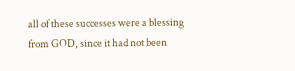all of these successes were a blessing from GOD, since it had not been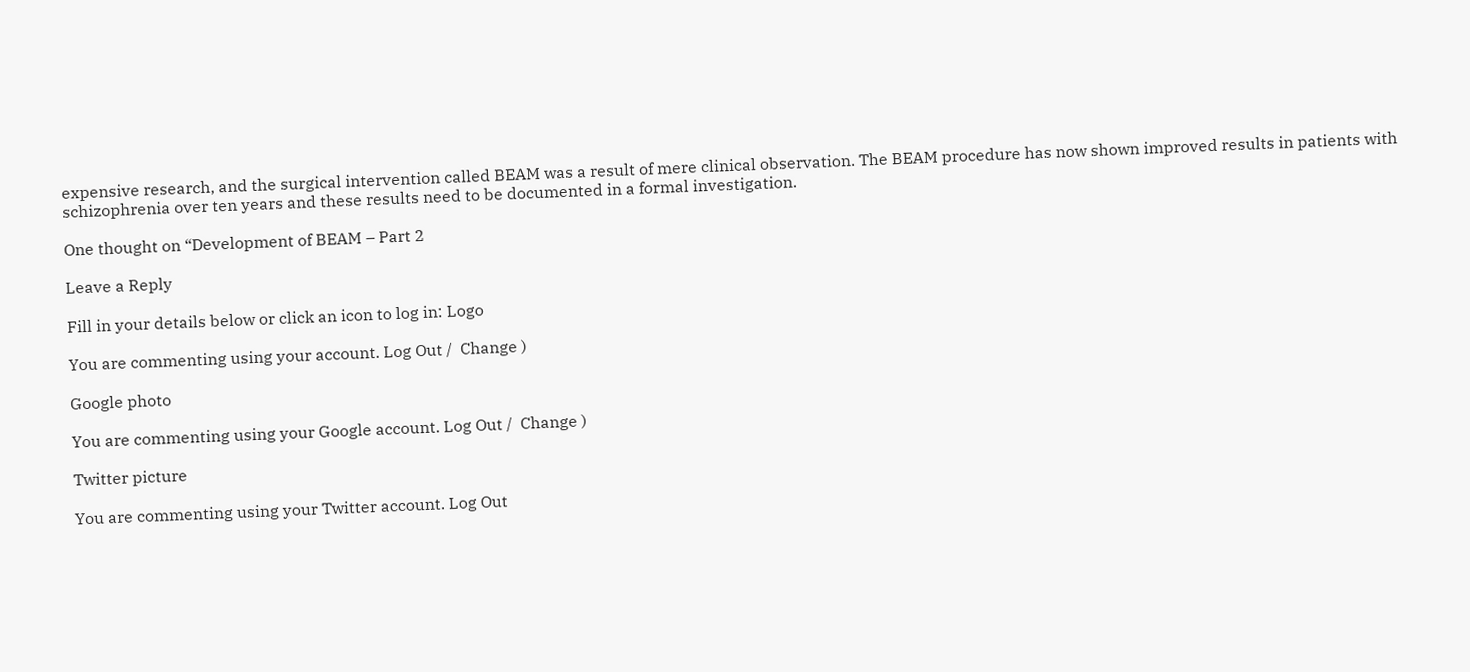expensive research, and the surgical intervention called BEAM was a result of mere clinical observation. The BEAM procedure has now shown improved results in patients with schizophrenia over ten years and these results need to be documented in a formal investigation.

One thought on “Development of BEAM – Part 2

Leave a Reply

Fill in your details below or click an icon to log in: Logo

You are commenting using your account. Log Out /  Change )

Google photo

You are commenting using your Google account. Log Out /  Change )

Twitter picture

You are commenting using your Twitter account. Log Out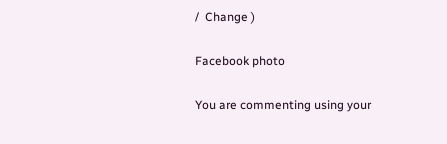/  Change )

Facebook photo

You are commenting using your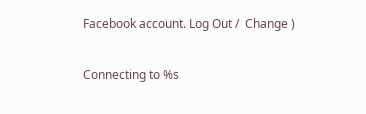Facebook account. Log Out /  Change )

Connecting to %s